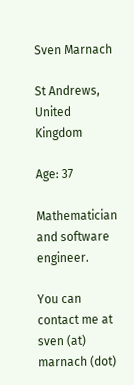Sven Marnach

St Andrews, United Kingdom

Age: 37

Mathematician and software engineer.

You can contact me at sven (at) marnach (dot)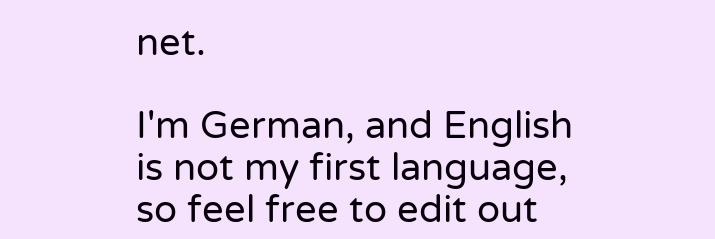net.

I'm German, and English is not my first language, so feel free to edit out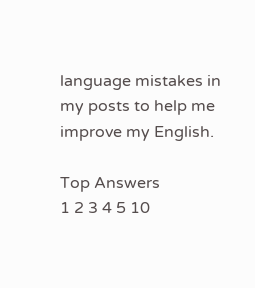language mistakes in my posts to help me improve my English.

Top Answers
1 2 3 4 5 10